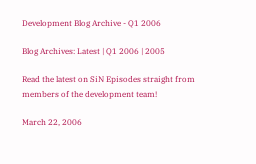Development Blog Archive - Q1 2006

Blog Archives: Latest | Q1 2006 | 2005

Read the latest on SiN Episodes straight from members of the development team!

March 22, 2006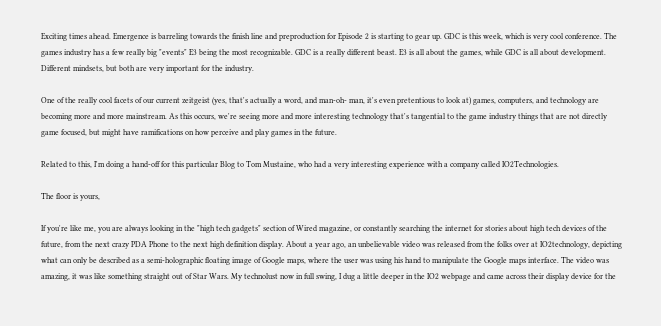Exciting times ahead. Emergence is barreling towards the finish line and preproduction for Episode 2 is starting to gear up. GDC is this week, which is very cool conference. The games industry has a few really big "events" E3 being the most recognizable. GDC is a really different beast. E3 is all about the games, while GDC is all about development. Different mindsets, but both are very important for the industry.

One of the really cool facets of our current zeitgeist (yes, that's actually a word, and man-oh- man, it's even pretentious to look at) games, computers, and technology are becoming more and more mainstream. As this occurs, we're seeing more and more interesting technology that's tangential to the game industry things that are not directly game focused, but might have ramifications on how perceive and play games in the future.

Related to this, I'm doing a hand-off for this particular Blog to Tom Mustaine, who had a very interesting experience with a company called IO2Technologies.

The floor is yours,

If you're like me, you are always looking in the "high tech gadgets" section of Wired magazine, or constantly searching the internet for stories about high tech devices of the future, from the next crazy PDA Phone to the next high definition display. About a year ago, an unbelievable video was released from the folks over at IO2technology, depicting what can only be described as a semi-holographic floating image of Google maps, where the user was using his hand to manipulate the Google maps interface. The video was amazing, it was like something straight out of Star Wars. My technolust now in full swing, I dug a little deeper in the IO2 webpage and came across their display device for the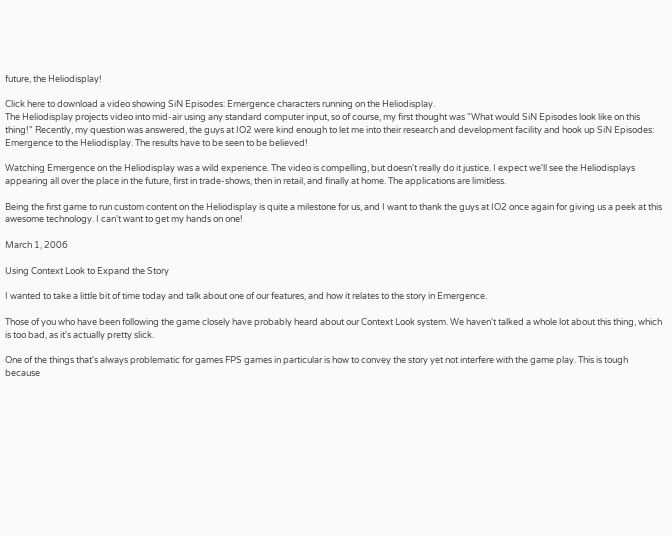future, the Heliodisplay!

Click here to download a video showing SiN Episodes: Emergence characters running on the Heliodisplay.
The Heliodisplay projects video into mid-air using any standard computer input, so of course, my first thought was "What would SiN Episodes look like on this thing!" Recently, my question was answered, the guys at IO2 were kind enough to let me into their research and development facility and hook up SiN Episodes: Emergence to the Heliodisplay. The results have to be seen to be believed!

Watching Emergence on the Heliodisplay was a wild experience. The video is compelling, but doesn't really do it justice. I expect we'll see the Heliodisplays appearing all over the place in the future, first in trade-shows, then in retail, and finally at home. The applications are limitless.

Being the first game to run custom content on the Heliodisplay is quite a milestone for us, and I want to thank the guys at IO2 once again for giving us a peek at this awesome technology. I can't want to get my hands on one!

March 1, 2006

Using Context Look to Expand the Story

I wanted to take a little bit of time today and talk about one of our features, and how it relates to the story in Emergence.

Those of you who have been following the game closely have probably heard about our Context Look system. We haven't talked a whole lot about this thing, which is too bad, as it's actually pretty slick.

One of the things that's always problematic for games FPS games in particular is how to convey the story yet not interfere with the game play. This is tough because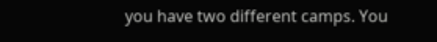you have two different camps. You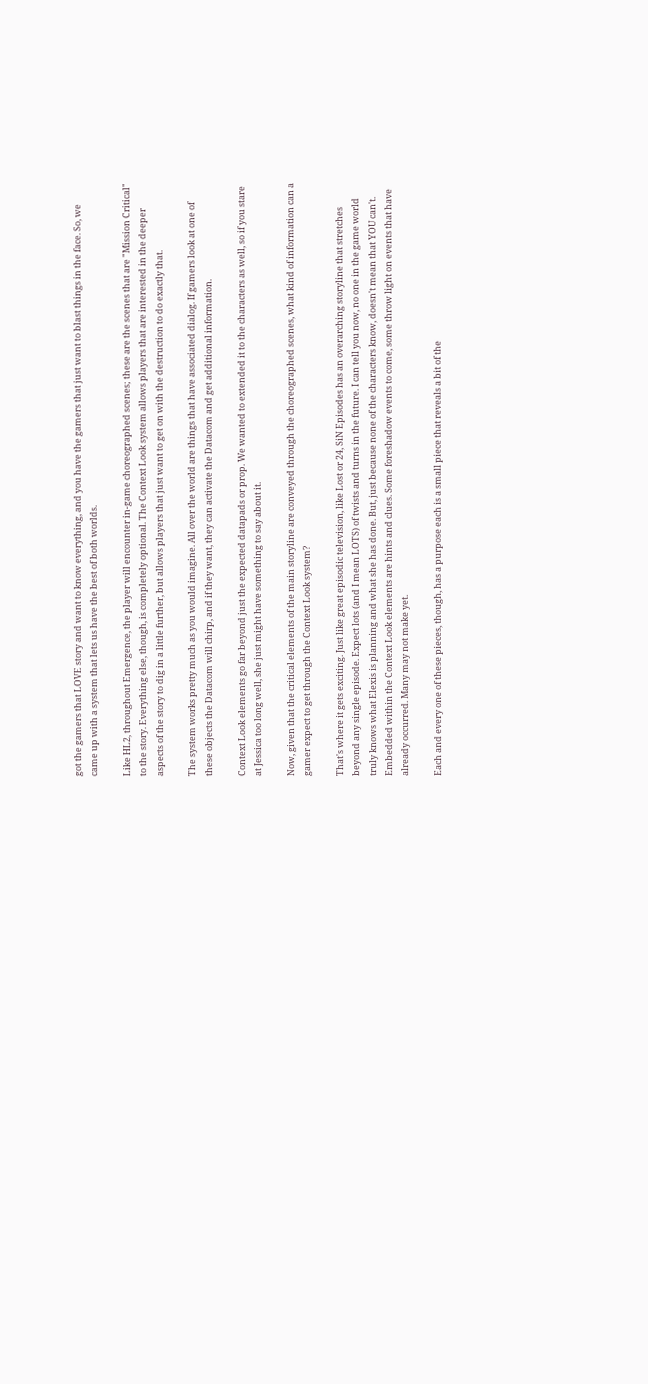got the gamers that LOVE story and want to know everything, and you have the gamers that just want to blast things in the face. So, we came up with a system that lets us have the best of both worlds.

Like HL2, throughout Emergence, the player will encounter in-game choreographed scenes; these are the scenes that are "Mission Critical" to the story. Everything else, though, is completely optional. The Context Look system allows players that are interested in the deeper aspects of the story to dig in a little further, but allows players that just want to get on with the destruction to do exactly that.

The system works pretty much as you would imagine. All over the world are things that have associated dialog. If gamers look at one of these objects the Datacom will chirp, and if they want, they can activate the Datacom and get additional information.

Context Look elements go far beyond just the expected datapads or prop. We wanted to extended it to the characters as well, so if you stare at Jessica too long well, she just might have something to say about it.

Now, given that the critical elements of the main storyline are conveyed through the choreographed scenes, what kind of information can a gamer expect to get through the Context Look system?

That's where it gets exciting. Just like great episodic television, like Lost or 24, SiN Episodes has an overarching storyline that stretches beyond any single episode. Expect lots (and I mean LOTS) of twists and turns in the future. I can tell you now, no one in the game world truly knows what Elexis is planning and what she has done. But, just because none of the characters know, doesn't mean that YOU can't. Embedded within the Context Look elements are hints and clues. Some foreshadow events to come, some throw light on events that have already occurred. Many may not make yet.

Each and every one of these pieces, though, has a purpose each is a small piece that reveals a bit of the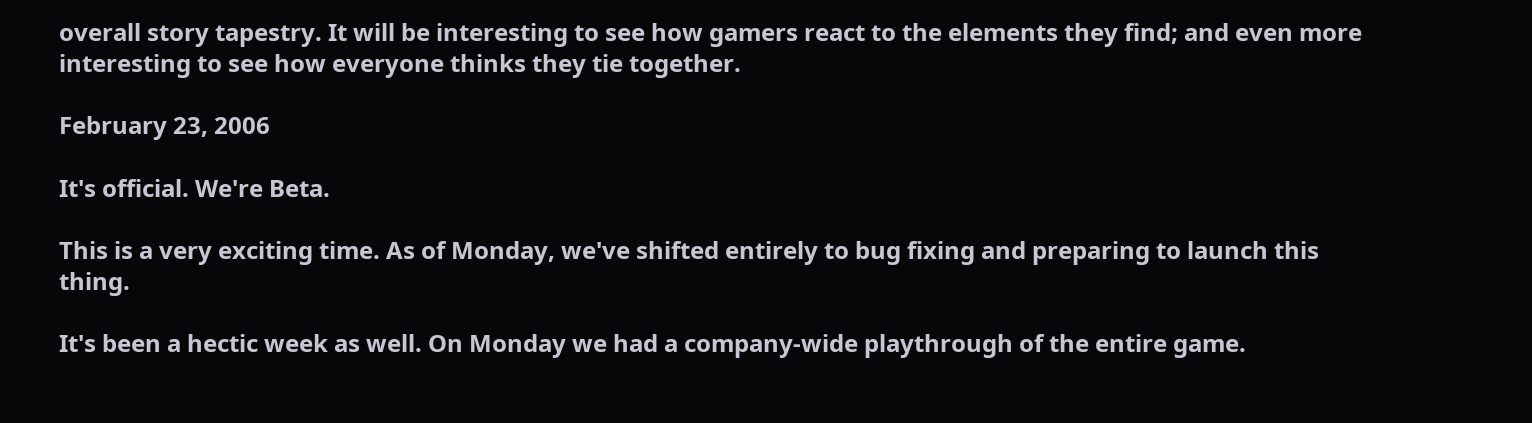overall story tapestry. It will be interesting to see how gamers react to the elements they find; and even more interesting to see how everyone thinks they tie together.

February 23, 2006

It's official. We're Beta.

This is a very exciting time. As of Monday, we've shifted entirely to bug fixing and preparing to launch this thing.

It's been a hectic week as well. On Monday we had a company-wide playthrough of the entire game.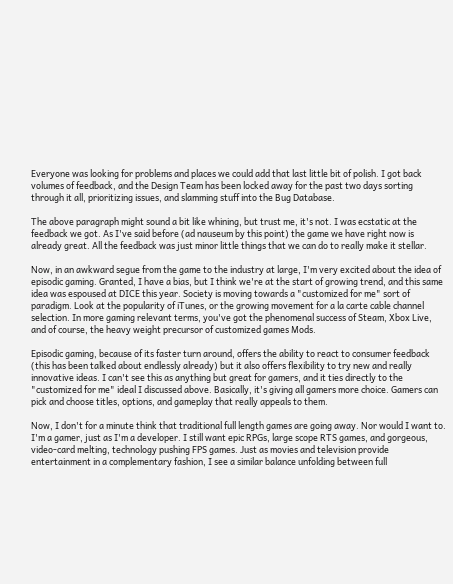Everyone was looking for problems and places we could add that last little bit of polish. I got back volumes of feedback, and the Design Team has been locked away for the past two days sorting through it all, prioritizing issues, and slamming stuff into the Bug Database.

The above paragraph might sound a bit like whining, but trust me, it's not. I was ecstatic at the feedback we got. As I've said before (ad nauseum by this point) the game we have right now is already great. All the feedback was just minor little things that we can do to really make it stellar.

Now, in an awkward segue from the game to the industry at large, I'm very excited about the idea of episodic gaming. Granted, I have a bias, but I think we're at the start of growing trend, and this same idea was espoused at DICE this year. Society is moving towards a "customized for me" sort of paradigm. Look at the popularity of iTunes, or the growing movement for a la carte cable channel selection. In more gaming relevant terms, you've got the phenomenal success of Steam, Xbox Live, and of course, the heavy weight precursor of customized games Mods.

Episodic gaming, because of its faster turn around, offers the ability to react to consumer feedback (this has been talked about endlessly already) but it also offers flexibility to try new and really innovative ideas. I can't see this as anything but great for gamers, and it ties directly to the "customized for me" ideal I discussed above. Basically, it's giving all gamers more choice. Gamers can pick and choose titles, options, and gameplay that really appeals to them.

Now, I don't for a minute think that traditional full length games are going away. Nor would I want to. I'm a gamer, just as I'm a developer. I still want epic RPGs, large scope RTS games, and gorgeous, video-card melting, technology pushing FPS games. Just as movies and television provide entertainment in a complementary fashion, I see a similar balance unfolding between full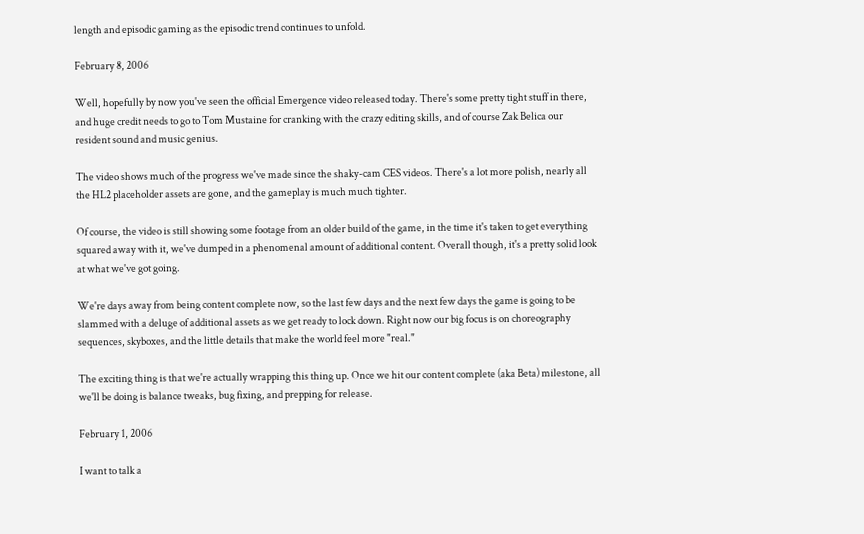length and episodic gaming as the episodic trend continues to unfold.

February 8, 2006

Well, hopefully by now you've seen the official Emergence video released today. There's some pretty tight stuff in there, and huge credit needs to go to Tom Mustaine for cranking with the crazy editing skills, and of course Zak Belica our resident sound and music genius.

The video shows much of the progress we've made since the shaky-cam CES videos. There's a lot more polish, nearly all the HL2 placeholder assets are gone, and the gameplay is much much tighter.

Of course, the video is still showing some footage from an older build of the game, in the time it's taken to get everything squared away with it, we've dumped in a phenomenal amount of additional content. Overall though, it's a pretty solid look at what we've got going.

We're days away from being content complete now, so the last few days and the next few days the game is going to be slammed with a deluge of additional assets as we get ready to lock down. Right now our big focus is on choreography sequences, skyboxes, and the little details that make the world feel more "real."

The exciting thing is that we're actually wrapping this thing up. Once we hit our content complete (aka Beta) milestone, all we'll be doing is balance tweaks, bug fixing, and prepping for release.

February 1, 2006

I want to talk a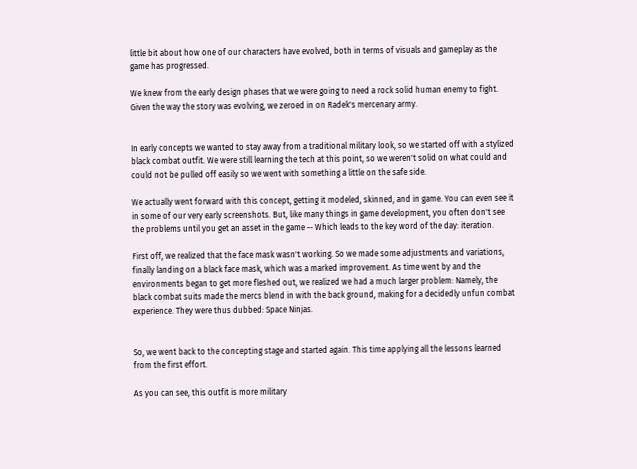little bit about how one of our characters have evolved, both in terms of visuals and gameplay as the game has progressed.

We knew from the early design phases that we were going to need a rock solid human enemy to fight. Given the way the story was evolving, we zeroed in on Radek's mercenary army.


In early concepts we wanted to stay away from a traditional military look, so we started off with a stylized black combat outfit. We were still learning the tech at this point, so we weren't solid on what could and could not be pulled off easily so we went with something a little on the safe side.

We actually went forward with this concept, getting it modeled, skinned, and in game. You can even see it in some of our very early screenshots. But, like many things in game development, you often don't see the problems until you get an asset in the game -- Which leads to the key word of the day: iteration.

First off, we realized that the face mask wasn't working. So we made some adjustments and variations, finally landing on a black face mask, which was a marked improvement. As time went by and the environments began to get more fleshed out, we realized we had a much larger problem: Namely, the black combat suits made the mercs blend in with the back ground, making for a decidedly unfun combat experience. They were thus dubbed: Space Ninjas.


So, we went back to the concepting stage and started again. This time applying all the lessons learned from the first effort.

As you can see, this outfit is more military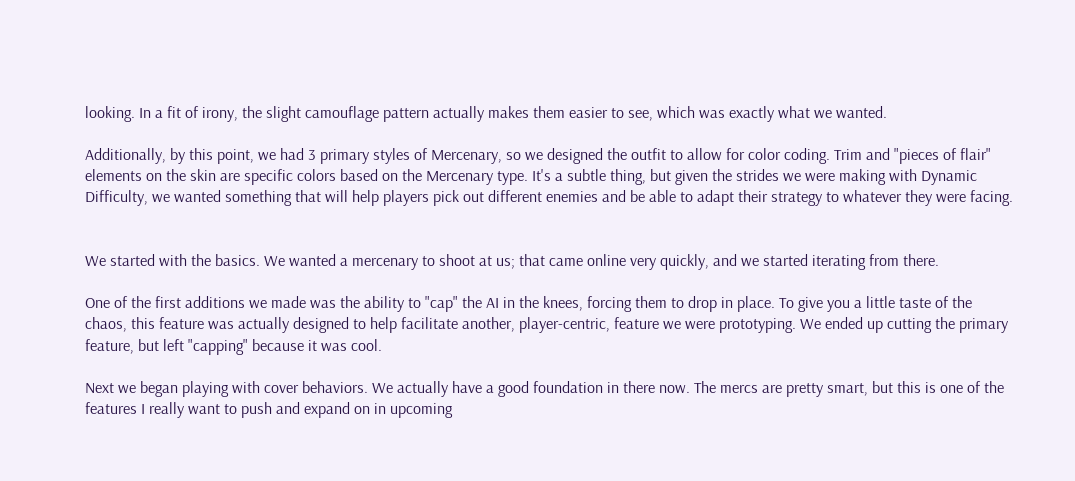looking. In a fit of irony, the slight camouflage pattern actually makes them easier to see, which was exactly what we wanted.

Additionally, by this point, we had 3 primary styles of Mercenary, so we designed the outfit to allow for color coding. Trim and "pieces of flair" elements on the skin are specific colors based on the Mercenary type. It's a subtle thing, but given the strides we were making with Dynamic Difficulty, we wanted something that will help players pick out different enemies and be able to adapt their strategy to whatever they were facing.


We started with the basics. We wanted a mercenary to shoot at us; that came online very quickly, and we started iterating from there.

One of the first additions we made was the ability to "cap" the AI in the knees, forcing them to drop in place. To give you a little taste of the chaos, this feature was actually designed to help facilitate another, player-centric, feature we were prototyping. We ended up cutting the primary feature, but left "capping" because it was cool.

Next we began playing with cover behaviors. We actually have a good foundation in there now. The mercs are pretty smart, but this is one of the features I really want to push and expand on in upcoming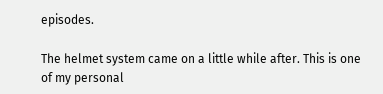episodes.

The helmet system came on a little while after. This is one of my personal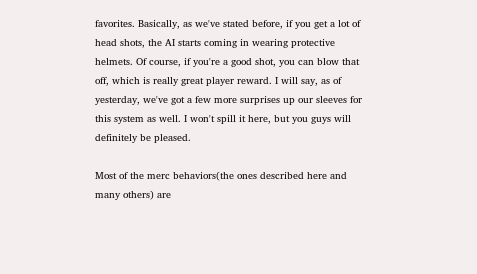favorites. Basically, as we've stated before, if you get a lot of head shots, the AI starts coming in wearing protective helmets. Of course, if you're a good shot, you can blow that off, which is really great player reward. I will say, as of yesterday, we've got a few more surprises up our sleeves for this system as well. I won't spill it here, but you guys will definitely be pleased.

Most of the merc behaviors(the ones described here and many others) are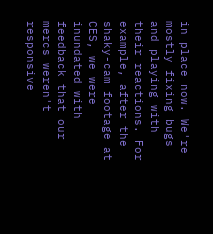in place now. We're mostly fixing bugs and playing with their reactions. For example, after the shaky-cam footage at CES, we were inundated with feedback that our mercs weren't responsive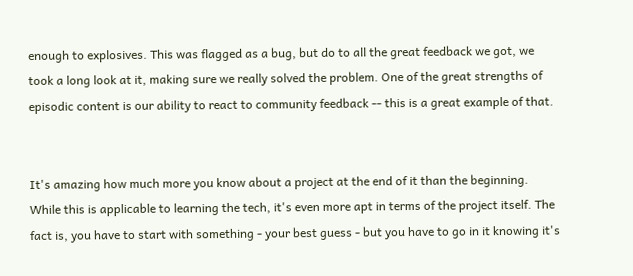enough to explosives. This was flagged as a bug, but do to all the great feedback we got, we took a long look at it, making sure we really solved the problem. One of the great strengths of episodic content is our ability to react to community feedback -- this is a great example of that.


It's amazing how much more you know about a project at the end of it than the beginning. While this is applicable to learning the tech, it's even more apt in terms of the project itself. The fact is, you have to start with something - your best guess - but you have to go in it knowing it's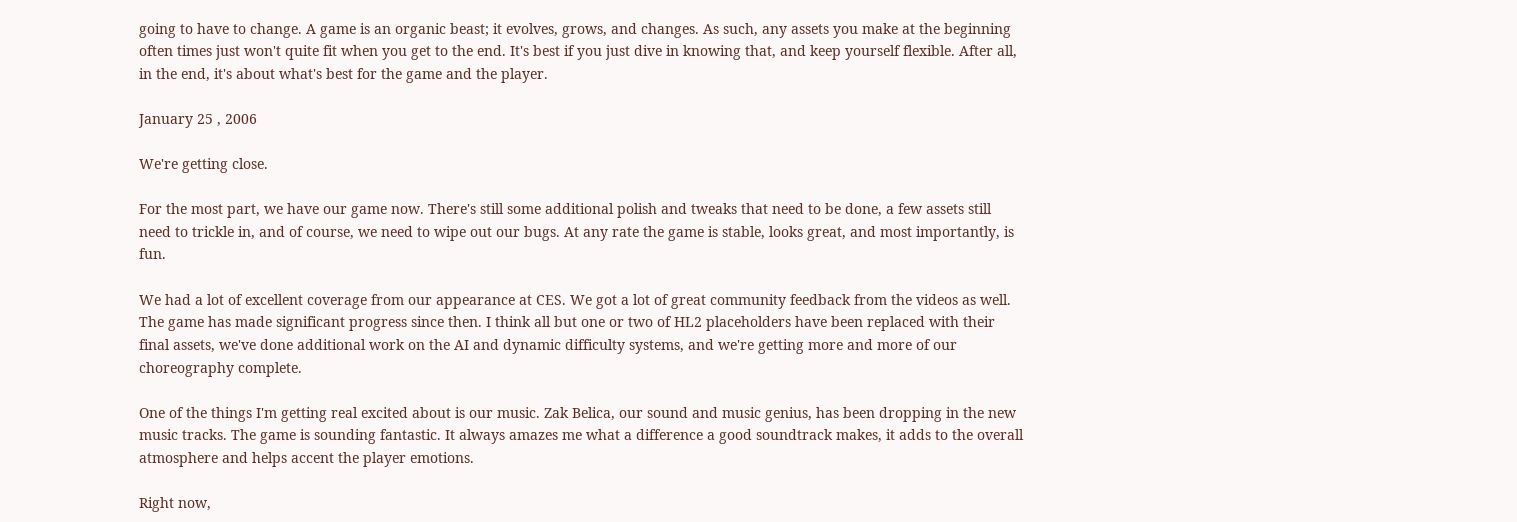going to have to change. A game is an organic beast; it evolves, grows, and changes. As such, any assets you make at the beginning often times just won't quite fit when you get to the end. It's best if you just dive in knowing that, and keep yourself flexible. After all, in the end, it's about what's best for the game and the player.

January 25 , 2006

We're getting close.

For the most part, we have our game now. There's still some additional polish and tweaks that need to be done, a few assets still need to trickle in, and of course, we need to wipe out our bugs. At any rate the game is stable, looks great, and most importantly, is fun.

We had a lot of excellent coverage from our appearance at CES. We got a lot of great community feedback from the videos as well. The game has made significant progress since then. I think all but one or two of HL2 placeholders have been replaced with their final assets, we've done additional work on the AI and dynamic difficulty systems, and we're getting more and more of our choreography complete.

One of the things I'm getting real excited about is our music. Zak Belica, our sound and music genius, has been dropping in the new music tracks. The game is sounding fantastic. It always amazes me what a difference a good soundtrack makes, it adds to the overall atmosphere and helps accent the player emotions.

Right now,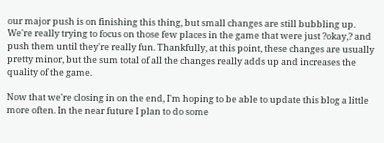our major push is on finishing this thing, but small changes are still bubbling up. We're really trying to focus on those few places in the game that were just ?okay,? and push them until they're really fun. Thankfully, at this point, these changes are usually pretty minor, but the sum total of all the changes really adds up and increases the quality of the game.

Now that we're closing in on the end, I'm hoping to be able to update this blog a little more often. In the near future I plan to do some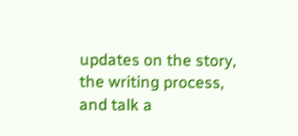updates on the story, the writing process, and talk a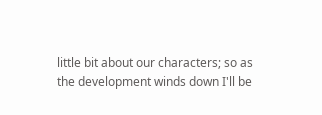little bit about our characters; so as the development winds down I'll be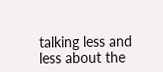talking less and less about the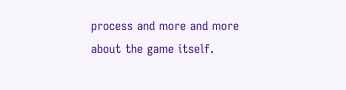process and more and more about the game itself.